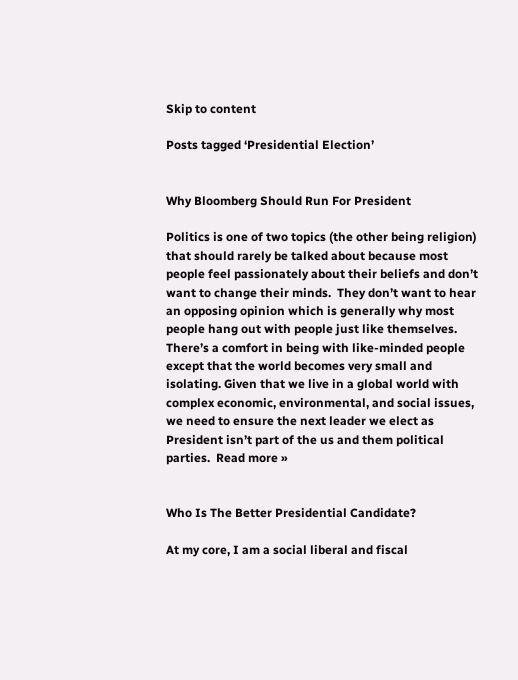Skip to content

Posts tagged ‘Presidential Election’


Why Bloomberg Should Run For President

Politics is one of two topics (the other being religion) that should rarely be talked about because most people feel passionately about their beliefs and don’t want to change their minds.  They don’t want to hear an opposing opinion which is generally why most people hang out with people just like themselves.  There’s a comfort in being with like-minded people except that the world becomes very small and isolating. Given that we live in a global world with complex economic, environmental, and social issues, we need to ensure the next leader we elect as President isn’t part of the us and them political parties.  Read more »


Who Is The Better Presidential Candidate?

At my core, I am a social liberal and fiscal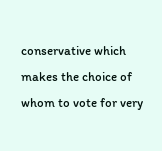conservative which makes the choice of whom to vote for very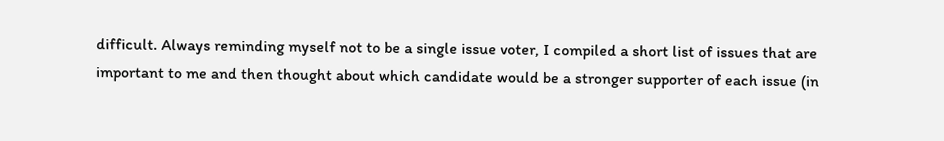difficult. Always reminding myself not to be a single issue voter, I compiled a short list of issues that are important to me and then thought about which candidate would be a stronger supporter of each issue (in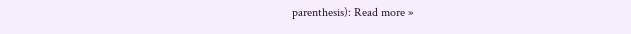parenthesis): Read more »